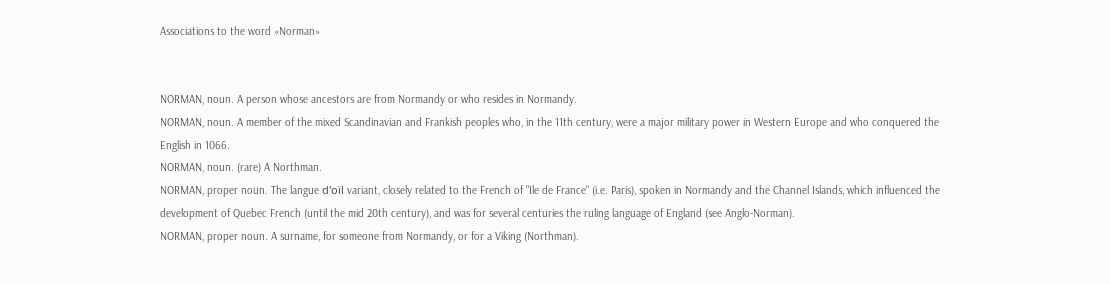Associations to the word «Norman»


NORMAN, noun. A person whose ancestors are from Normandy or who resides in Normandy.
NORMAN, noun. A member of the mixed Scandinavian and Frankish peoples who, in the 11th century, were a major military power in Western Europe and who conquered the English in 1066.
NORMAN, noun. (rare) A Northman.
NORMAN, proper noun. The langue d'oïl variant, closely related to the French of "Ile de France" (i.e. Paris), spoken in Normandy and the Channel Islands, which influenced the development of Quebec French (until the mid 20th century), and was for several centuries the ruling language of England (see Anglo-Norman).
NORMAN, proper noun. A surname, for someone from Normandy, or for a Viking (Northman).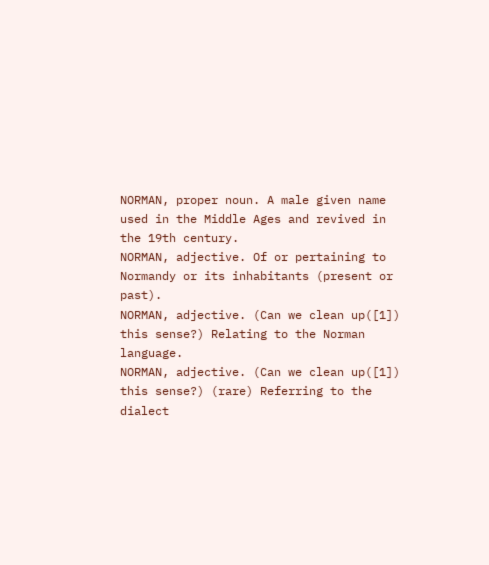NORMAN, proper noun. A male given name used in the Middle Ages and revived in the 19th century.
NORMAN, adjective. Of or pertaining to Normandy or its inhabitants (present or past).
NORMAN, adjective. (Can we clean up([1]) this sense?) Relating to the Norman language.
NORMAN, adjective. (Can we clean up([1]) this sense?) (rare) Referring to the dialect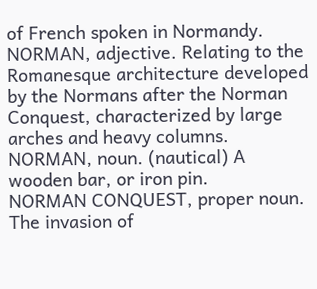of French spoken in Normandy.
NORMAN, adjective. Relating to the Romanesque architecture developed by the Normans after the Norman Conquest, characterized by large arches and heavy columns.
NORMAN, noun. (nautical) A wooden bar, or iron pin.
NORMAN CONQUEST, proper noun. The invasion of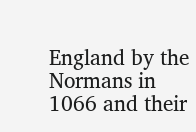England by the Normans in 1066 and their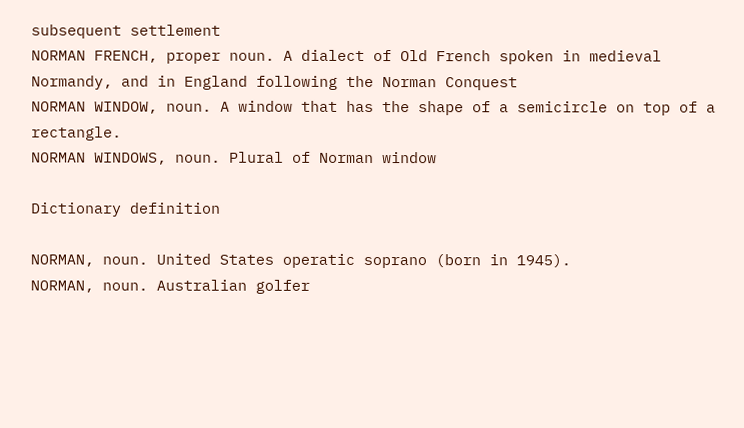subsequent settlement
NORMAN FRENCH, proper noun. A dialect of Old French spoken in medieval Normandy, and in England following the Norman Conquest
NORMAN WINDOW, noun. A window that has the shape of a semicircle on top of a rectangle.
NORMAN WINDOWS, noun. Plural of Norman window

Dictionary definition

NORMAN, noun. United States operatic soprano (born in 1945).
NORMAN, noun. Australian golfer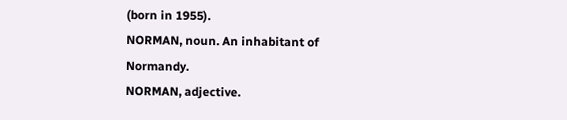(born in 1955).
NORMAN, noun. An inhabitant of Normandy.
NORMAN, adjective.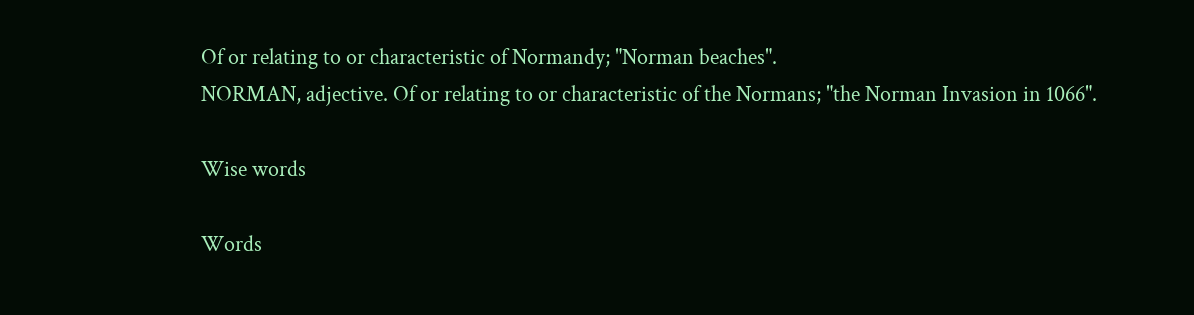Of or relating to or characteristic of Normandy; "Norman beaches".
NORMAN, adjective. Of or relating to or characteristic of the Normans; "the Norman Invasion in 1066".

Wise words

Words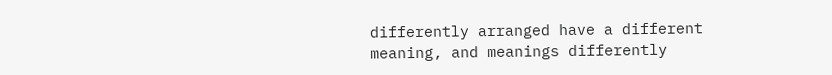differently arranged have a different meaning, and meanings differently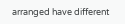arranged have different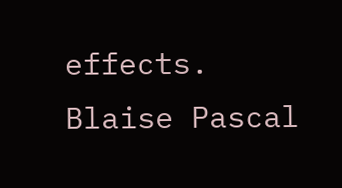effects.
Blaise Pascal